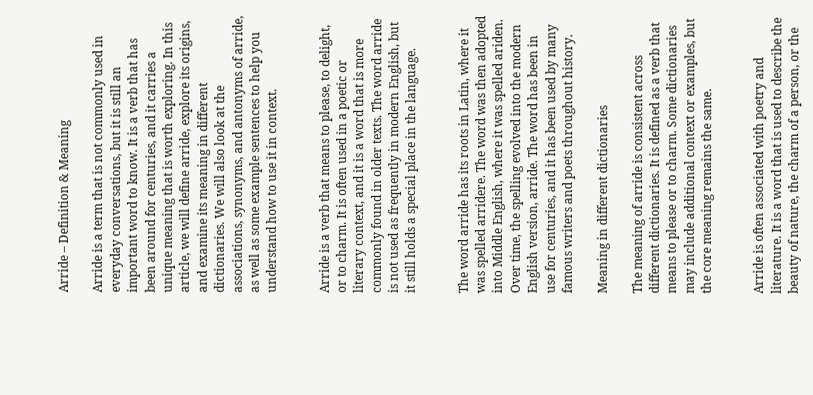Arride – Definition & Meaning

Arride is a term that is not commonly used in everyday conversations, but it is still an important word to know. It is a verb that has been around for centuries, and it carries a unique meaning that is worth exploring. In this article, we will define arride, explore its origins, and examine its meaning in different dictionaries. We will also look at the associations, synonyms, and antonyms of arride, as well as some example sentences to help you understand how to use it in context.


Arride is a verb that means to please, to delight, or to charm. It is often used in a poetic or literary context, and it is a word that is more commonly found in older texts. The word arride is not used as frequently in modern English, but it still holds a special place in the language.


The word arride has its roots in Latin, where it was spelled arridere. The word was then adopted into Middle English, where it was spelled ariden. Over time, the spelling evolved into the modern English version, arride. The word has been in use for centuries, and it has been used by many famous writers and poets throughout history.

Meaning in different dictionaries

The meaning of arride is consistent across different dictionaries. It is defined as a verb that means to please or to charm. Some dictionaries may include additional context or examples, but the core meaning remains the same.


Arride is often associated with poetry and literature. It is a word that is used to describe the beauty of nature, the charm of a person, or the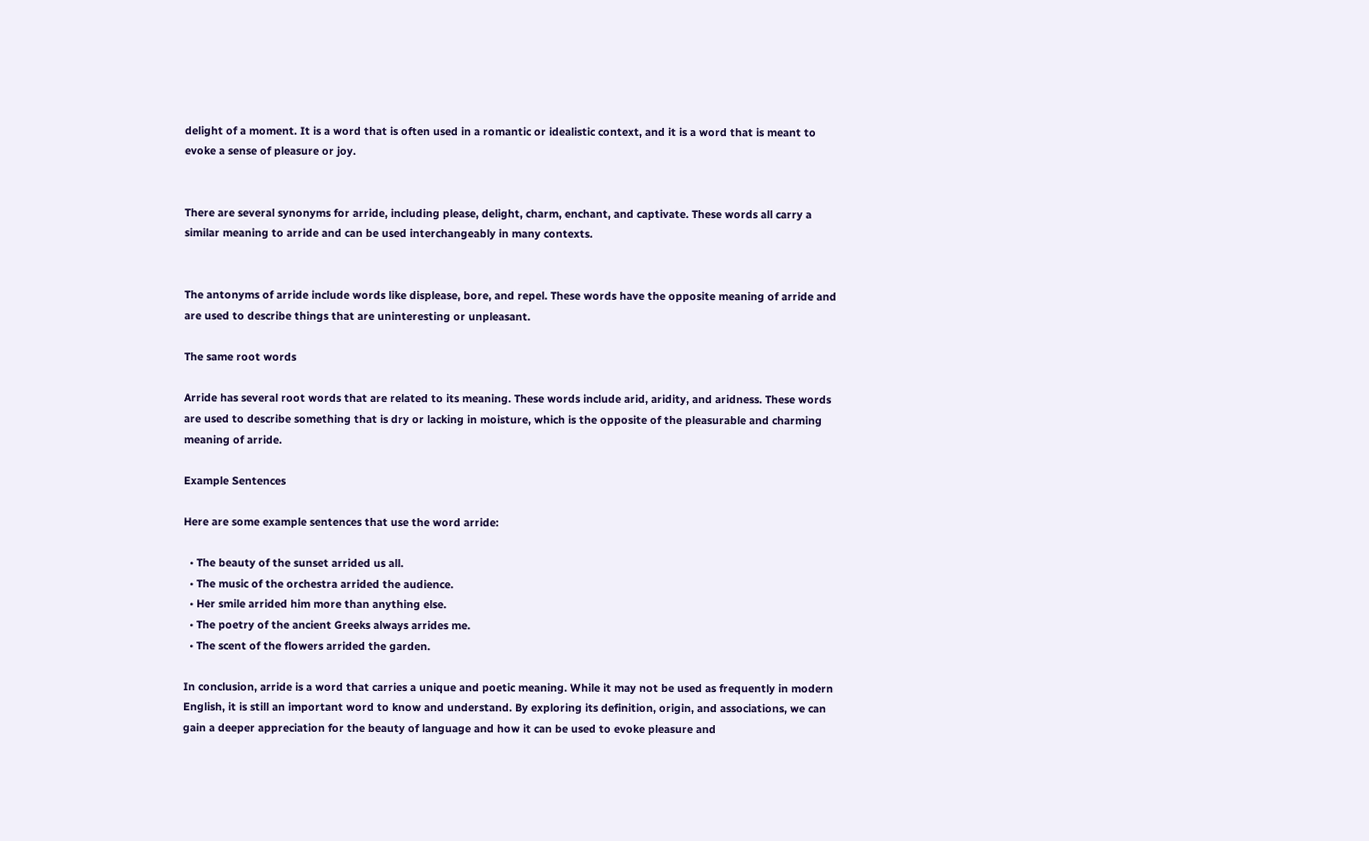delight of a moment. It is a word that is often used in a romantic or idealistic context, and it is a word that is meant to evoke a sense of pleasure or joy.


There are several synonyms for arride, including please, delight, charm, enchant, and captivate. These words all carry a similar meaning to arride and can be used interchangeably in many contexts.


The antonyms of arride include words like displease, bore, and repel. These words have the opposite meaning of arride and are used to describe things that are uninteresting or unpleasant.

The same root words

Arride has several root words that are related to its meaning. These words include arid, aridity, and aridness. These words are used to describe something that is dry or lacking in moisture, which is the opposite of the pleasurable and charming meaning of arride.

Example Sentences

Here are some example sentences that use the word arride:

  • The beauty of the sunset arrided us all.
  • The music of the orchestra arrided the audience.
  • Her smile arrided him more than anything else.
  • The poetry of the ancient Greeks always arrides me.
  • The scent of the flowers arrided the garden.

In conclusion, arride is a word that carries a unique and poetic meaning. While it may not be used as frequently in modern English, it is still an important word to know and understand. By exploring its definition, origin, and associations, we can gain a deeper appreciation for the beauty of language and how it can be used to evoke pleasure and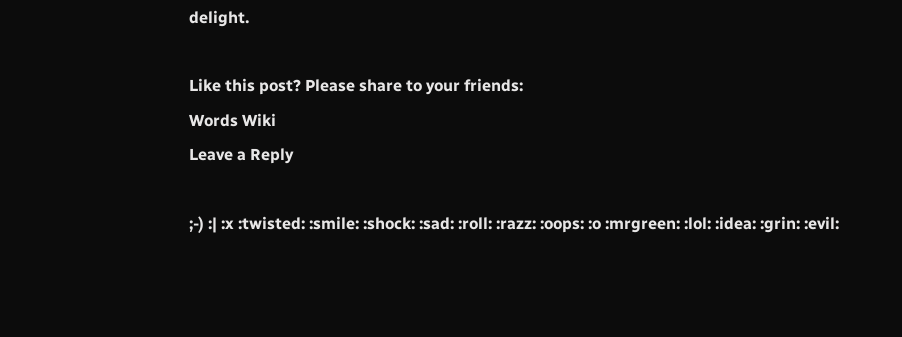delight.

Like this post? Please share to your friends:
Words Wiki
Leave a Reply

;-) :| :x :twisted: :smile: :shock: :sad: :roll: :razz: :oops: :o :mrgreen: :lol: :idea: :grin: :evil: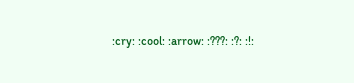:cry: :cool: :arrow: :???: :?: :!: